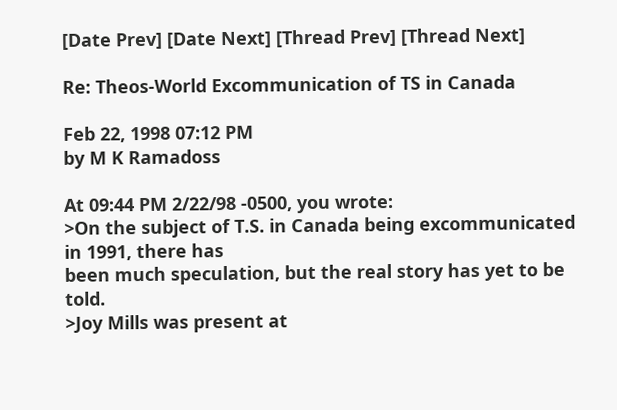[Date Prev] [Date Next] [Thread Prev] [Thread Next]

Re: Theos-World Excommunication of TS in Canada

Feb 22, 1998 07:12 PM
by M K Ramadoss

At 09:44 PM 2/22/98 -0500, you wrote:
>On the subject of T.S. in Canada being excommunicated in 1991, there has
been much speculation, but the real story has yet to be told.
>Joy Mills was present at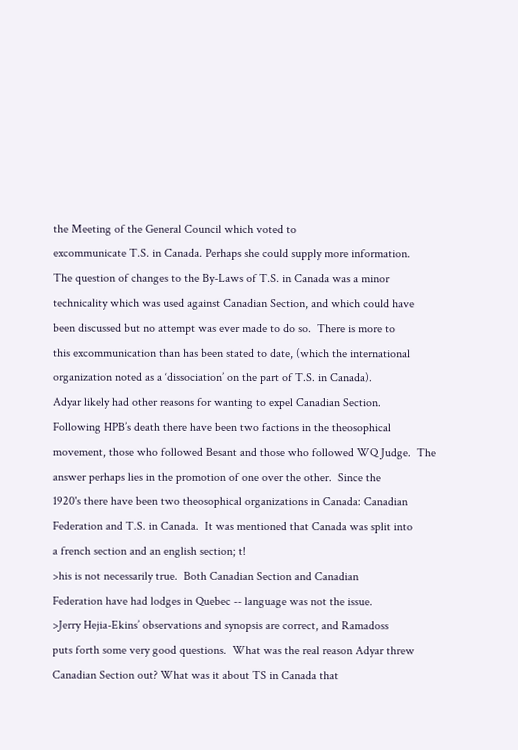the Meeting of the General Council which voted to
excommunicate T.S. in Canada. Perhaps she could supply more information.
The question of changes to the By-Laws of T.S. in Canada was a minor
technicality which was used against Canadian Section, and which could have
been discussed but no attempt was ever made to do so.  There is more to
this excommunication than has been stated to date, (which the international
organization noted as a ‘dissociation’ on the part of T.S. in Canada).
Adyar likely had other reasons for wanting to expel Canadian Section.
Following HPB’s death there have been two factions in the theosophical
movement, those who followed Besant and those who followed WQ Judge.  The
answer perhaps lies in the promotion of one over the other.  Since the
1920's there have been two theosophical organizations in Canada: Canadian
Federation and T.S. in Canada.  It was mentioned that Canada was split into
a french section and an english section; t!
>his is not necessarily true.  Both Canadian Section and Canadian
Federation have had lodges in Quebec -- language was not the issue.
>Jerry Hejia-Ekins’ observations and synopsis are correct, and Ramadoss
puts forth some very good questions.  What was the real reason Adyar threw
Canadian Section out? What was it about TS in Canada that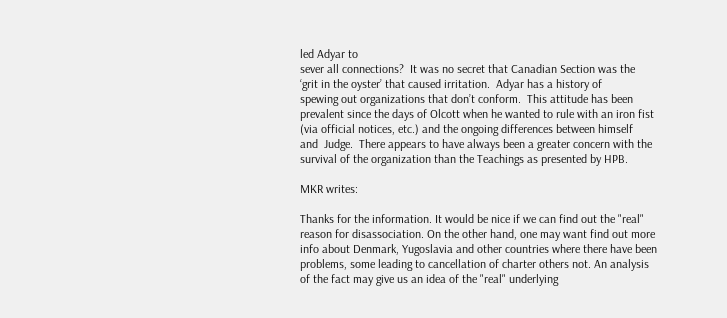led Adyar to
sever all connections?  It was no secret that Canadian Section was the
‘grit in the oyster’ that caused irritation.  Adyar has a history of
spewing out organizations that don’t conform.  This attitude has been
prevalent since the days of Olcott when he wanted to rule with an iron fist
(via official notices, etc.) and the ongoing differences between himself
and  Judge.  There appears to have always been a greater concern with the
survival of the organization than the Teachings as presented by HPB.

MKR writes:

Thanks for the information. It would be nice if we can find out the "real"
reason for disassociation. On the other hand, one may want find out more
info about Denmark, Yugoslavia and other countries where there have been
problems, some leading to cancellation of charter others not. An analysis
of the fact may give us an idea of the "real" underlying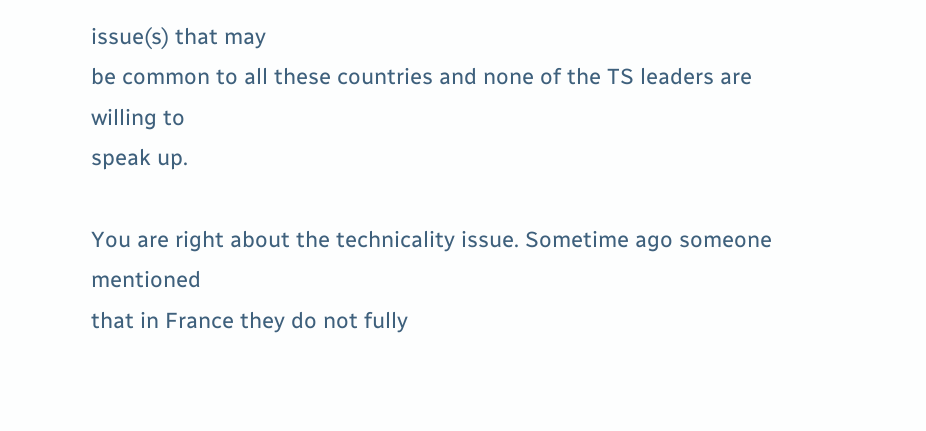issue(s) that may
be common to all these countries and none of the TS leaders are willing to
speak up.

You are right about the technicality issue. Sometime ago someone mentioned
that in France they do not fully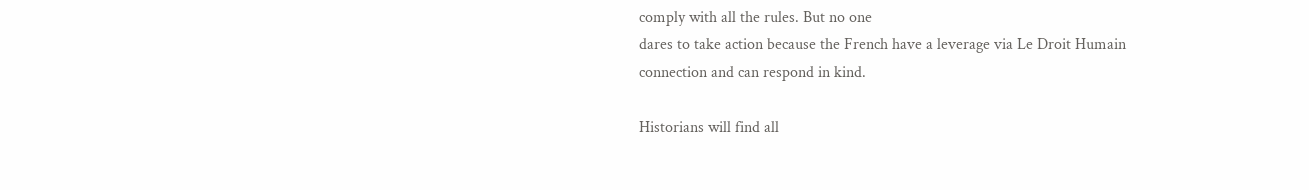comply with all the rules. But no one
dares to take action because the French have a leverage via Le Droit Humain
connection and can respond in kind.

Historians will find all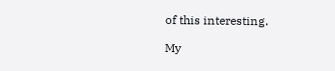of this interesting.

My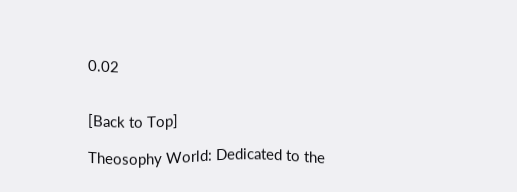0.02


[Back to Top]

Theosophy World: Dedicated to the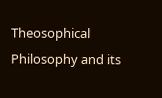Theosophical Philosophy and its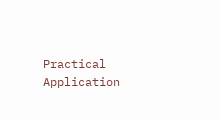Practical Application